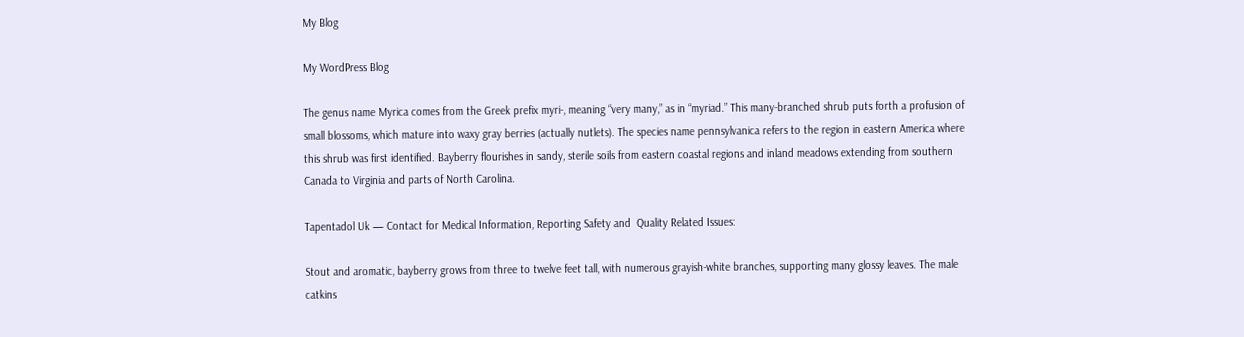My Blog

My WordPress Blog

The genus name Myrica comes from the Greek prefix myri-, meaning “very many,” as in “myriad.” This many-branched shrub puts forth a profusion of small blossoms, which mature into waxy gray berries (actually nutlets). The species name pennsylvanica refers to the region in eastern America where this shrub was first identified. Bayberry flourishes in sandy, sterile soils from eastern coastal regions and inland meadows extending from southern Canada to Virginia and parts of North Carolina.

Tapentadol Uk — Contact for Medical Information, Reporting Safety and  Quality Related Issues:

Stout and aromatic, bayberry grows from three to twelve feet tall, with numerous grayish-white branches, supporting many glossy leaves. The male catkins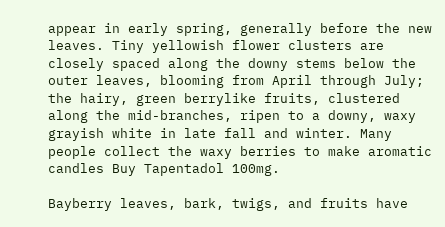appear in early spring, generally before the new leaves. Tiny yellowish flower clusters are closely spaced along the downy stems below the outer leaves, blooming from April through July; the hairy, green berrylike fruits, clustered along the mid-branches, ripen to a downy, waxy grayish white in late fall and winter. Many people collect the waxy berries to make aromatic candles Buy Tapentadol 100mg.

Bayberry leaves, bark, twigs, and fruits have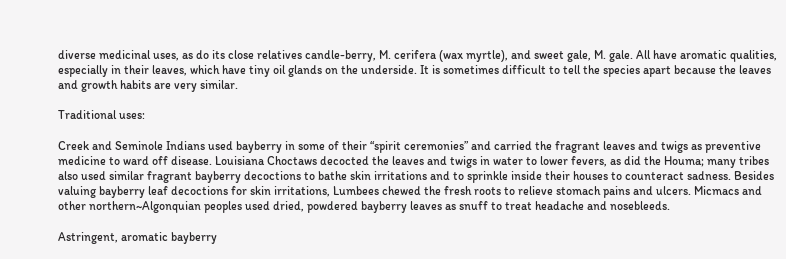diverse medicinal uses, as do its close relatives candle-berry, M. cerifera (wax myrtle), and sweet gale, M. gale. All have aromatic qualities, especially in their leaves, which have tiny oil glands on the underside. It is sometimes difficult to tell the species apart because the leaves and growth habits are very similar.

Traditional uses:

Creek and Seminole Indians used bayberry in some of their “spirit ceremonies” and carried the fragrant leaves and twigs as preventive medicine to ward off disease. Louisiana Choctaws decocted the leaves and twigs in water to lower fevers, as did the Houma; many tribes also used similar fragrant bayberry decoctions to bathe skin irritations and to sprinkle inside their houses to counteract sadness. Besides valuing bayberry leaf decoctions for skin irritations, Lumbees chewed the fresh roots to relieve stomach pains and ulcers. Micmacs and other northern~Algonquian peoples used dried, powdered bayberry leaves as snuff to treat headache and nosebleeds.

Astringent, aromatic bayberry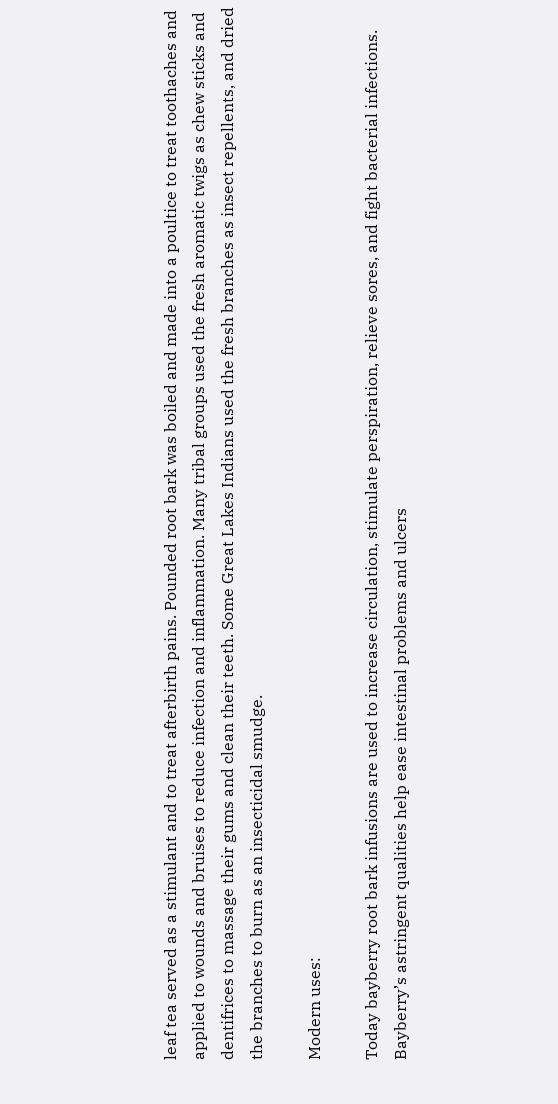leaf tea served as a stimulant and to treat afterbirth pains. Pounded root bark was boiled and made into a poultice to treat toothaches and applied to wounds and bruises to reduce infection and inflammation. Many tribal groups used the fresh aromatic twigs as chew sticks and dentifrices to massage their gums and clean their teeth. Some Great Lakes Indians used the fresh branches as insect repellents, and dried the branches to burn as an insecticidal smudge.

Modern uses:

Today bayberry root bark infusions are used to increase circulation, stimulate perspiration, relieve sores, and fight bacterial infections. Bayberry’s astringent qualities help ease intestinal problems and ulcers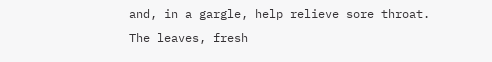and, in a gargle, help relieve sore throat. The leaves, fresh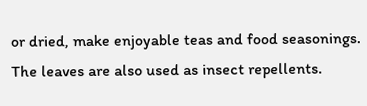or dried, make enjoyable teas and food seasonings. The leaves are also used as insect repellents.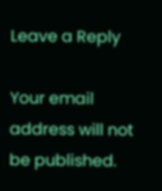Leave a Reply

Your email address will not be published.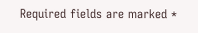Required fields are marked *